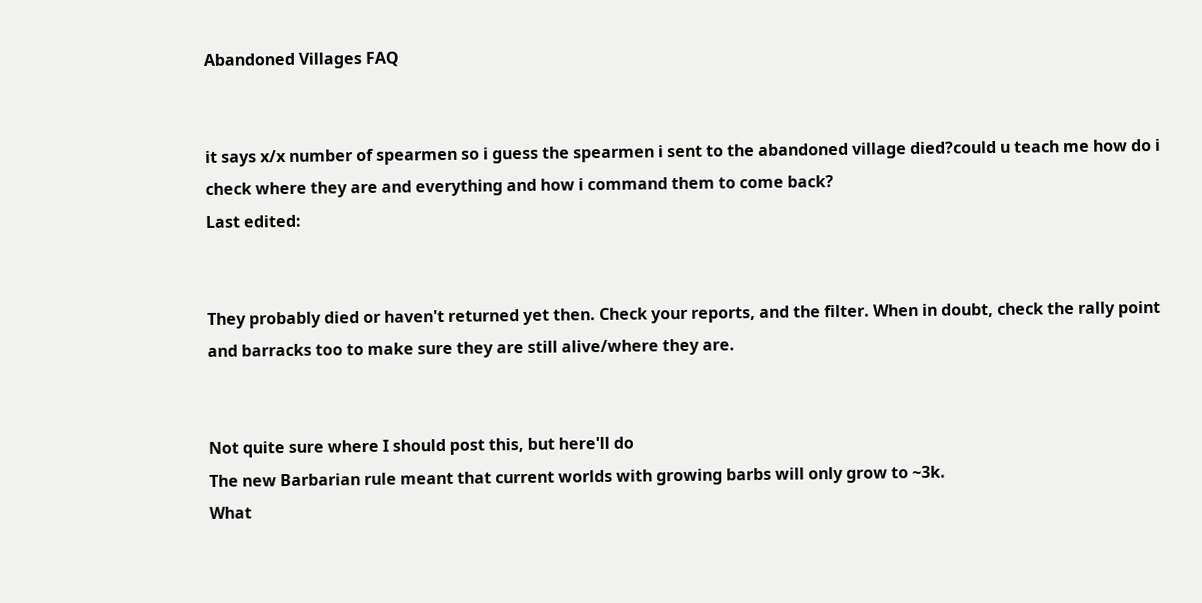Abandoned Villages FAQ


it says x/x number of spearmen so i guess the spearmen i sent to the abandoned village died?could u teach me how do i check where they are and everything and how i command them to come back?
Last edited:


They probably died or haven't returned yet then. Check your reports, and the filter. When in doubt, check the rally point and barracks too to make sure they are still alive/where they are.


Not quite sure where I should post this, but here'll do
The new Barbarian rule meant that current worlds with growing barbs will only grow to ~3k.
What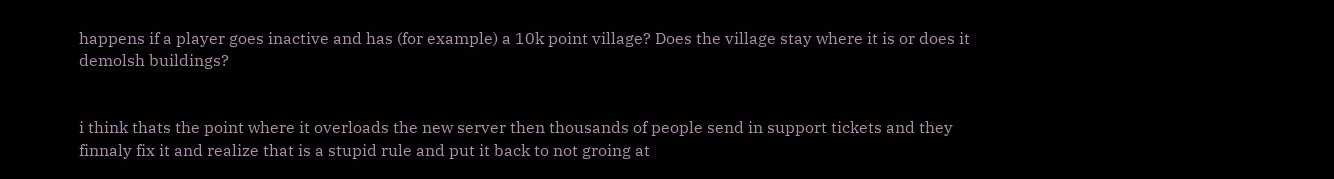happens if a player goes inactive and has (for example) a 10k point village? Does the village stay where it is or does it demolsh buildings?


i think thats the point where it overloads the new server then thousands of people send in support tickets and they finnaly fix it and realize that is a stupid rule and put it back to not groing at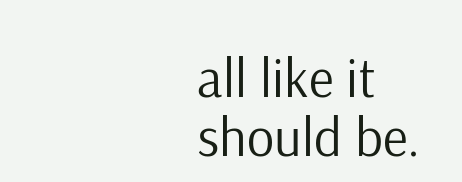all like it should be.